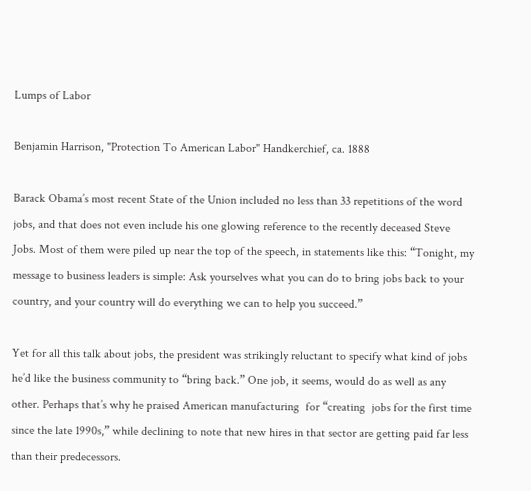Lumps of Labor

Benjamin Harrison, "Protection To American Labor" Handkerchief, ca. 1888

Barack Obama’s most recent State of the Union included no less than 33 repetitions of the word jobs, and that does not even include his one glowing reference to the recently deceased Steve Jobs. Most of them were piled up near the top of the speech, in statements like this: “Tonight, my message to business leaders is simple: Ask yourselves what you can do to bring jobs back to your country, and your country will do everything we can to help you succeed.”

Yet for all this talk about jobs, the president was strikingly reluctant to specify what kind of jobs he’d like the business community to “bring back.” One job, it seems, would do as well as any other. Perhaps that’s why he praised American manufacturing  for “creating  jobs for the first time since the late 1990s,” while declining to note that new hires in that sector are getting paid far less than their predecessors.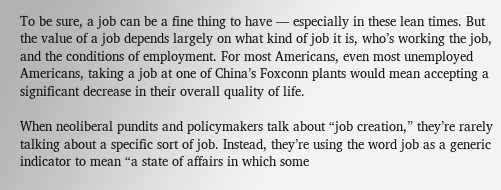To be sure, a job can be a fine thing to have — especially in these lean times. But the value of a job depends largely on what kind of job it is, who’s working the job, and the conditions of employment. For most Americans, even most unemployed Americans, taking a job at one of China’s Foxconn plants would mean accepting a significant decrease in their overall quality of life.

When neoliberal pundits and policymakers talk about “job creation,” they’re rarely talking about a specific sort of job. Instead, they’re using the word job as a generic indicator to mean “a state of affairs in which some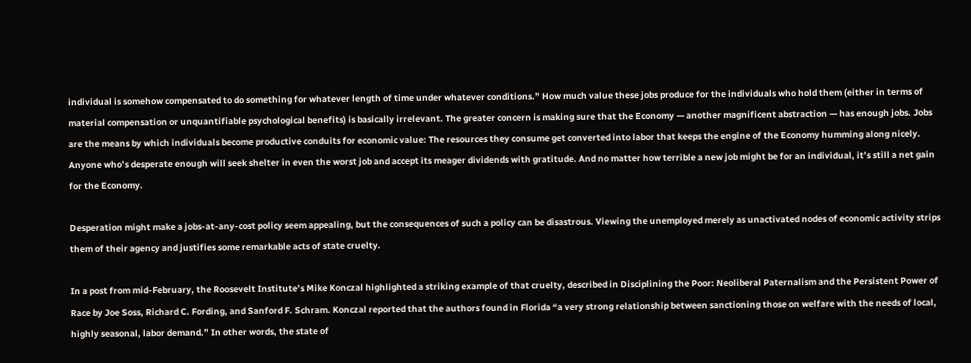individual is somehow compensated to do something for whatever length of time under whatever conditions.” How much value these jobs produce for the individuals who hold them (either in terms of material compensation or unquantifiable psychological benefits) is basically irrelevant. The greater concern is making sure that the Economy — another magnificent abstraction — has enough jobs. Jobs are the means by which individuals become productive conduits for economic value: The resources they consume get converted into labor that keeps the engine of the Economy humming along nicely. Anyone who’s desperate enough will seek shelter in even the worst job and accept its meager dividends with gratitude. And no matter how terrible a new job might be for an individual, it’s still a net gain for the Economy.

Desperation might make a jobs-at-any-cost policy seem appealing, but the consequences of such a policy can be disastrous. Viewing the unemployed merely as unactivated nodes of economic activity strips them of their agency and justifies some remarkable acts of state cruelty.

In a post from mid-February, the Roosevelt Institute’s Mike Konczal highlighted a striking example of that cruelty, described in Disciplining the Poor: Neoliberal Paternalism and the Persistent Power of Race by Joe Soss, Richard C. Fording, and Sanford F. Schram. Konczal reported that the authors found in Florida “a very strong relationship between sanctioning those on welfare with the needs of local, highly seasonal, labor demand.” In other words, the state of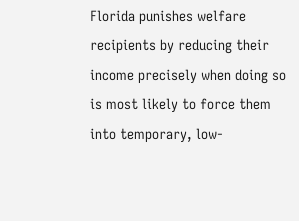Florida punishes welfare recipients by reducing their income precisely when doing so is most likely to force them into temporary, low-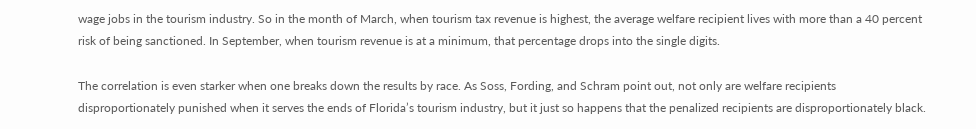wage jobs in the tourism industry. So in the month of March, when tourism tax revenue is highest, the average welfare recipient lives with more than a 40 percent risk of being sanctioned. In September, when tourism revenue is at a minimum, that percentage drops into the single digits.

The correlation is even starker when one breaks down the results by race. As Soss, Fording, and Schram point out, not only are welfare recipients disproportionately punished when it serves the ends of Florida’s tourism industry, but it just so happens that the penalized recipients are disproportionately black.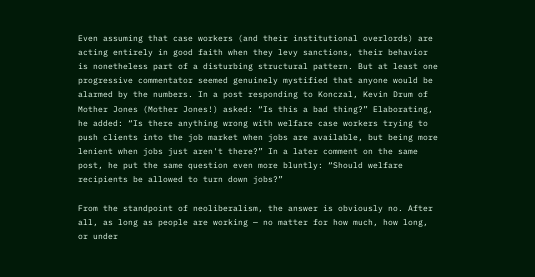Even assuming that case workers (and their institutional overlords) are acting entirely in good faith when they levy sanctions, their behavior is nonetheless part of a disturbing structural pattern. But at least one progressive commentator seemed genuinely mystified that anyone would be alarmed by the numbers. In a post responding to Konczal, Kevin Drum of Mother Jones (Mother Jones!) asked: “Is this a bad thing?” Elaborating, he added: “Is there anything wrong with welfare case workers trying to push clients into the job market when jobs are available, but being more lenient when jobs just aren't there?” In a later comment on the same post, he put the same question even more bluntly: “Should welfare recipients be allowed to turn down jobs?”

From the standpoint of neoliberalism, the answer is obviously no. After all, as long as people are working — no matter for how much, how long, or under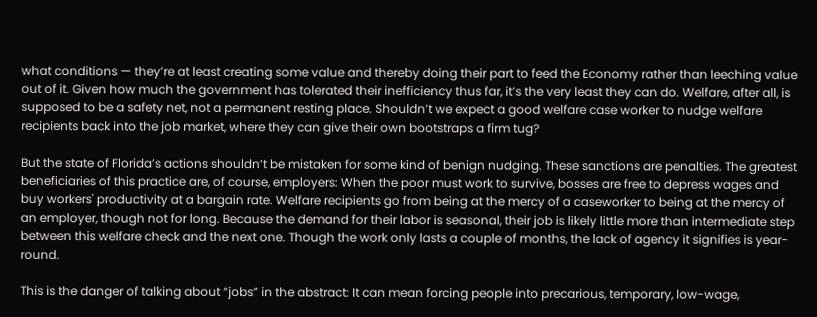what conditions — they’re at least creating some value and thereby doing their part to feed the Economy rather than leeching value out of it. Given how much the government has tolerated their inefficiency thus far, it’s the very least they can do. Welfare, after all, is supposed to be a safety net, not a permanent resting place. Shouldn’t we expect a good welfare case worker to nudge welfare recipients back into the job market, where they can give their own bootstraps a firm tug?

But the state of Florida’s actions shouldn’t be mistaken for some kind of benign nudging. These sanctions are penalties. The greatest beneficiaries of this practice are, of course, employers: When the poor must work to survive, bosses are free to depress wages and buy workers' productivity at a bargain rate. Welfare recipients go from being at the mercy of a caseworker to being at the mercy of an employer, though not for long. Because the demand for their labor is seasonal, their job is likely little more than intermediate step between this welfare check and the next one. Though the work only lasts a couple of months, the lack of agency it signifies is year-round.

This is the danger of talking about “jobs” in the abstract: It can mean forcing people into precarious, temporary, low-wage,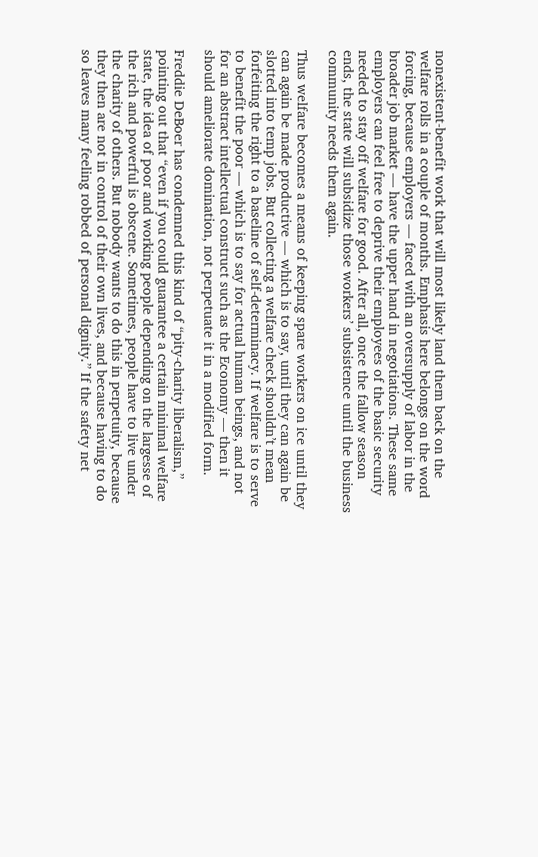nonexistent-benefit work that will most likely land them back on the welfare rolls in a couple of months. Emphasis here belongs on the word forcing, because employers — faced with an oversupply of labor in the broader job market — have the upper hand in negotiations. These same employers can feel free to deprive their employees of the basic security needed to stay off welfare for good. After all, once the fallow season ends, the state will subsidize those workers’ subsistence until the business community needs them again.

Thus welfare becomes a means of keeping spare workers on ice until they can again be made productive — which is to say, until they can again be slotted into temp jobs. But collecting a welfare check shouldn’t mean forfeiting the right to a baseline of self-determinacy. If welfare is to serve to benefit the poor — which is to say for actual human beings, and not for an abstract intellectual construct such as the Economy — then it should ameliorate domination, not perpetuate it in a modified form.

Freddie DeBoer has condemned this kind of “pity-charity liberalism,” pointing out that “even if you could guarantee a certain minimal welfare state, the idea of poor and working people depending on the largesse of the rich and powerful is obscene. Sometimes, people have to live under the charity of others. But nobody wants to do this in perpetuity, because they then are not in control of their own lives, and because having to do so leaves many feeling robbed of personal dignity.” If the safety net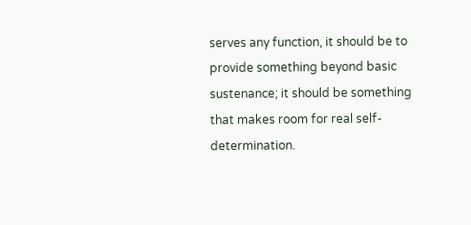serves any function, it should be to provide something beyond basic sustenance; it should be something that makes room for real self-determination.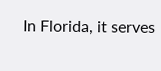In Florida, it serves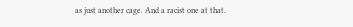as just another cage. And a racist one at that.